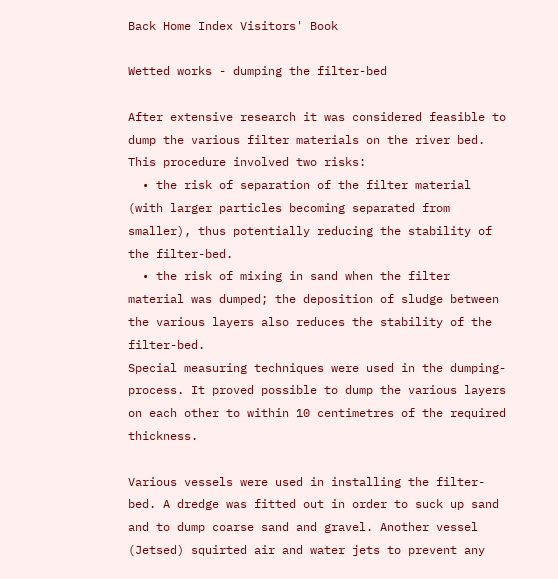Back Home Index Visitors' Book

Wetted works - dumping the filter-bed

After extensive research it was considered feasible to dump the various filter materials on the river bed. This procedure involved two risks:
  • the risk of separation of the filter material (with larger particles becoming separated from smaller), thus potentially reducing the stability of the filter-bed.
  • the risk of mixing in sand when the filter material was dumped; the deposition of sludge between the various layers also reduces the stability of the filter-bed.
Special measuring techniques were used in the dumping-process. It proved possible to dump the various layers on each other to within 10 centimetres of the required thickness.

Various vessels were used in installing the filter-bed. A dredge was fitted out in order to suck up sand and to dump coarse sand and gravel. Another vessel (Jetsed) squirted air and water jets to prevent any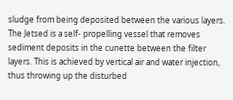sludge from being deposited between the various layers. The Jetsed is a self- propelling vessel that removes sediment deposits in the cunette between the filter layers. This is achieved by vertical air and water injection, thus throwing up the disturbed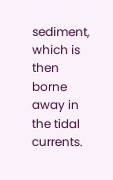sediment, which is then borne away in the tidal currents.